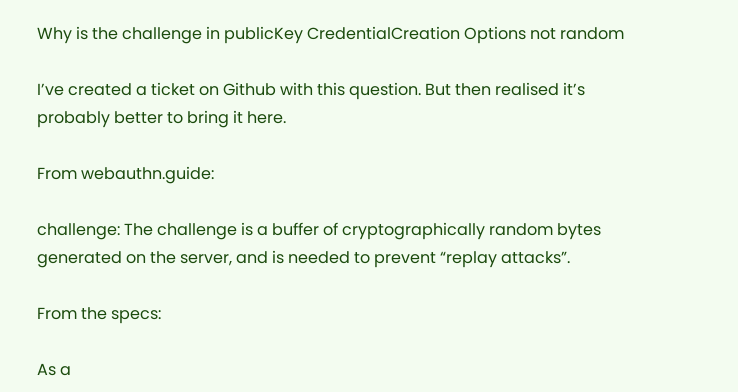Why is the challenge in publicKey CredentialCreation Options not random

I’ve created a ticket on Github with this question. But then realised it’s probably better to bring it here.

From webauthn.guide:

challenge: The challenge is a buffer of cryptographically random bytes generated on the server, and is needed to prevent “replay attacks”.

From the specs:

As a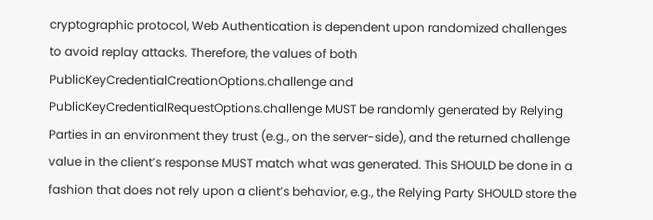cryptographic protocol, Web Authentication is dependent upon randomized challenges to avoid replay attacks. Therefore, the values of both PublicKeyCredentialCreationOptions.challenge and PublicKeyCredentialRequestOptions.challenge MUST be randomly generated by Relying Parties in an environment they trust (e.g., on the server-side), and the returned challenge value in the client’s response MUST match what was generated. This SHOULD be done in a fashion that does not rely upon a client’s behavior, e.g., the Relying Party SHOULD store the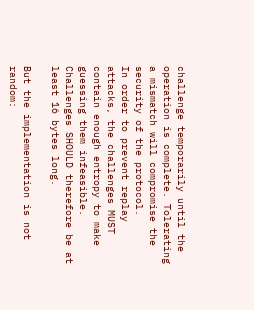challenge temporarily until the operation is complete. Tolerating a mismatch will compromise the security of the protocol.
In order to prevent replay attacks, the challenges MUST contain enough entropy to make guessing them infeasible. Challenges SHOULD therefore be at least 16 bytes long.

But the implementation is not random: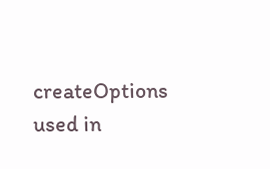createOptions used in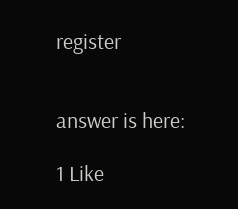register


answer is here:

1 Like